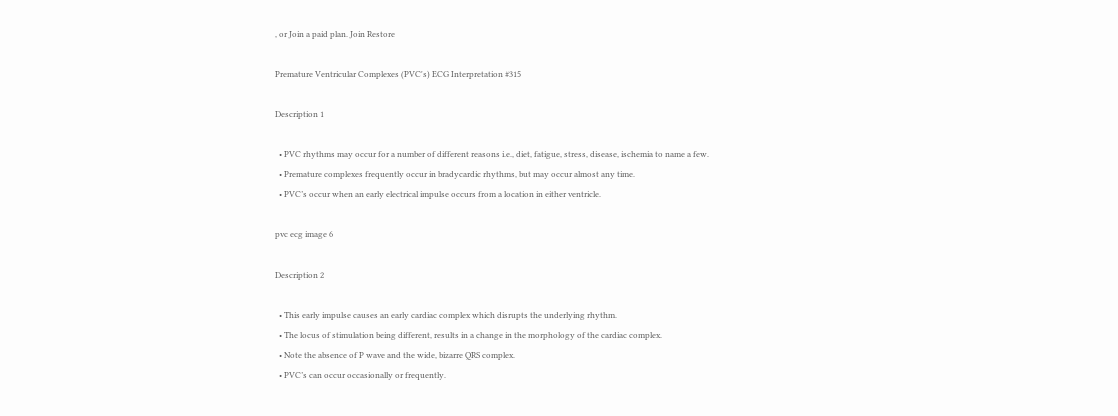, or Join a paid plan. Join Restore

Premature Ventricular Complexes (PVC's) ECG Interpretation #315

Description 1

  • PVC rhythms may occur for a number of different reasons i.e., diet, fatigue, stress, disease, ischemia to name a few.
  • Premature complexes frequently occur in bradycardic rhythms, but may occur almost any time.
  • PVC’s occur when an early electrical impulse occurs from a location in either ventricle.

pvc ecg image 6

Description 2

  • This early impulse causes an early cardiac complex which disrupts the underlying rhythm.
  • The locus of stimulation being different, results in a change in the morphology of the cardiac complex.
  • Note the absence of P wave and the wide, bizarre QRS complex.
  • PVC’s can occur occasionally or frequently.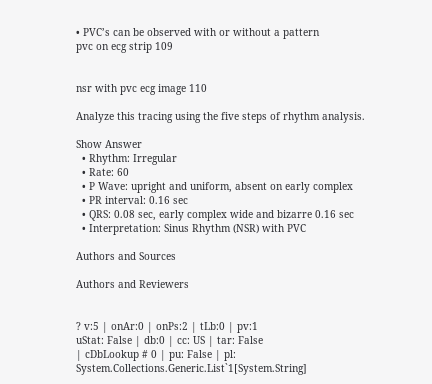• PVC’s can be observed with or without a pattern
pvc on ecg strip 109


nsr with pvc ecg image 110

Analyze this tracing using the five steps of rhythm analysis.

Show Answer
  • Rhythm: Irregular
  • Rate: 60
  • P Wave: upright and uniform, absent on early complex
  • PR interval: 0.16 sec
  • QRS: 0.08 sec, early complex wide and bizarre 0.16 sec
  • Interpretation: Sinus Rhythm (NSR) with PVC

Authors and Sources

Authors and Reviewers


? v:5 | onAr:0 | onPs:2 | tLb:0 | pv:1
uStat: False | db:0 | cc: US | tar: False
| cDbLookup # 0 | pu: False | pl: System.Collections.Generic.List`1[System.String]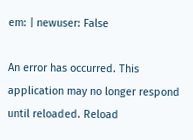em: | newuser: False

An error has occurred. This application may no longer respond until reloaded. Reload